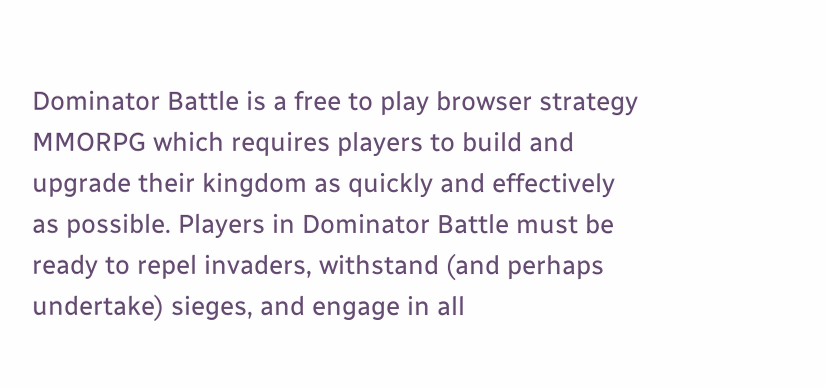Dominator Battle is a free to play browser strategy MMORPG which requires players to build and upgrade their kingdom as quickly and effectively as possible. Players in Dominator Battle must be ready to repel invaders, withstand (and perhaps undertake) sieges, and engage in all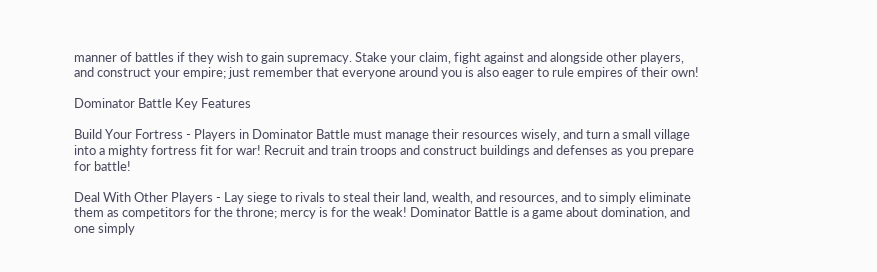manner of battles if they wish to gain supremacy. Stake your claim, fight against and alongside other players, and construct your empire; just remember that everyone around you is also eager to rule empires of their own!

Dominator Battle Key Features

Build Your Fortress - Players in Dominator Battle must manage their resources wisely, and turn a small village into a mighty fortress fit for war! Recruit and train troops and construct buildings and defenses as you prepare for battle!

Deal With Other Players - Lay siege to rivals to steal their land, wealth, and resources, and to simply eliminate them as competitors for the throne; mercy is for the weak! Dominator Battle is a game about domination, and one simply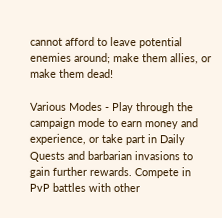cannot afford to leave potential enemies around; make them allies, or make them dead!

Various Modes - Play through the campaign mode to earn money and experience, or take part in Daily Quests and barbarian invasions to gain further rewards. Compete in PvP battles with other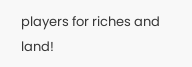players for riches and land!